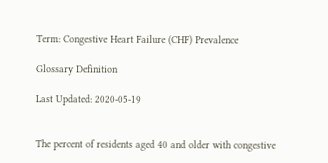Term: Congestive Heart Failure (CHF) Prevalence

Glossary Definition

Last Updated: 2020-05-19


The percent of residents aged 40 and older with congestive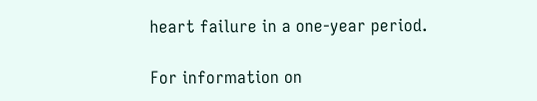heart failure in a one-year period.

For information on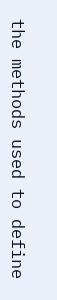the methods used to define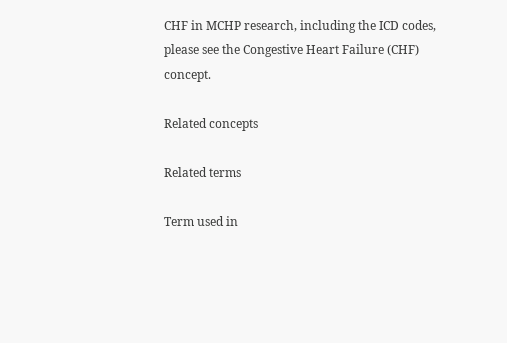CHF in MCHP research, including the ICD codes, please see the Congestive Heart Failure (CHF) concept.

Related concepts

Related terms

Term used in